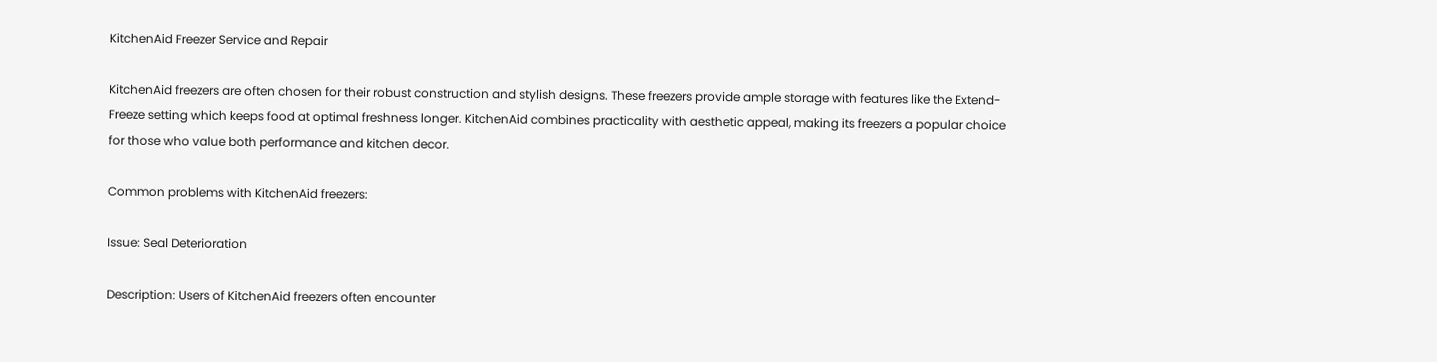KitchenAid Freezer Service and Repair

KitchenAid freezers are often chosen for their robust construction and stylish designs. These freezers provide ample storage with features like the Extend-Freeze setting which keeps food at optimal freshness longer. KitchenAid combines practicality with aesthetic appeal, making its freezers a popular choice for those who value both performance and kitchen decor.

Common problems with KitchenAid freezers:

Issue: Seal Deterioration

Description: Users of KitchenAid freezers often encounter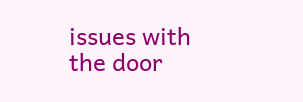issues with the door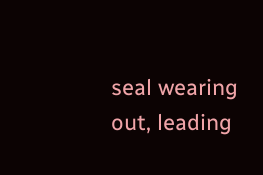seal wearing out, leading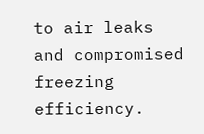to air leaks and compromised freezing efficiency.